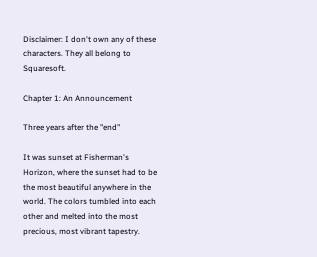Disclaimer: I don't own any of these characters. They all belong to Squaresoft.

Chapter 1: An Announcement

Three years after the "end"

It was sunset at Fisherman's Horizon, where the sunset had to be the most beautiful anywhere in the world. The colors tumbled into each other and melted into the most precious, most vibrant tapestry.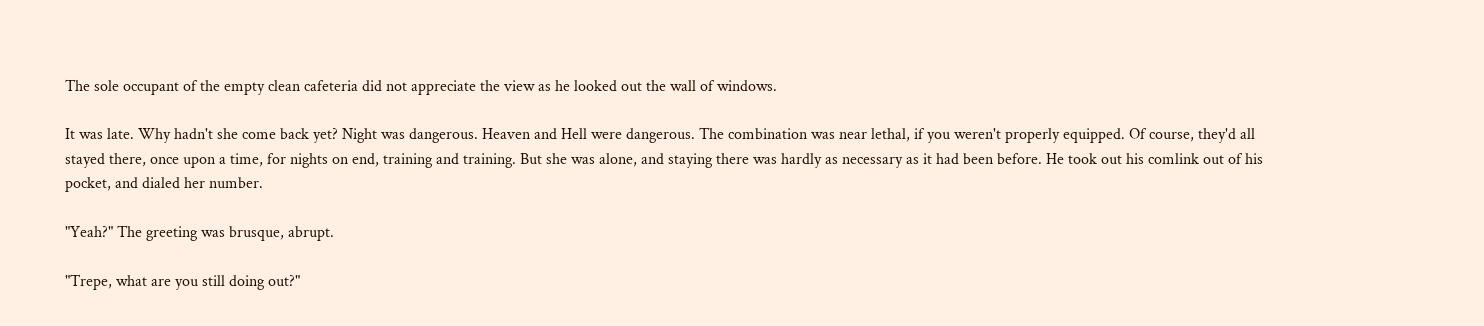The sole occupant of the empty clean cafeteria did not appreciate the view as he looked out the wall of windows.

It was late. Why hadn't she come back yet? Night was dangerous. Heaven and Hell were dangerous. The combination was near lethal, if you weren't properly equipped. Of course, they'd all stayed there, once upon a time, for nights on end, training and training. But she was alone, and staying there was hardly as necessary as it had been before. He took out his comlink out of his pocket, and dialed her number.

"Yeah?" The greeting was brusque, abrupt.

"Trepe, what are you still doing out?"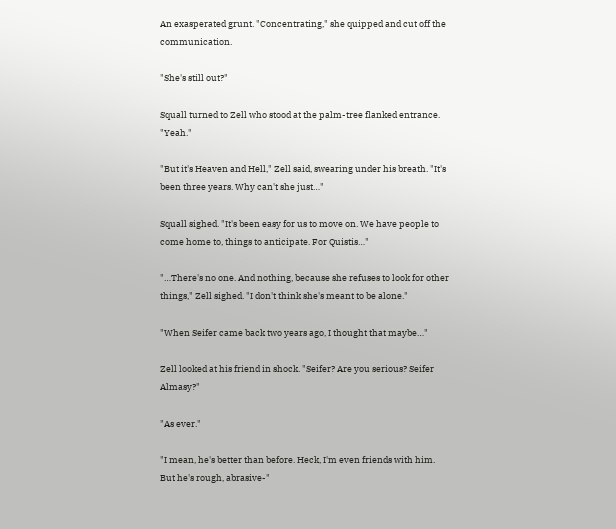An exasperated grunt. "Concentrating," she quipped and cut off the communication.

"She's still out?"

Squall turned to Zell who stood at the palm-tree flanked entrance. "Yeah."

"But it's Heaven and Hell," Zell said, swearing under his breath. "It's been three years. Why can't she just…"

Squall sighed. "It's been easy for us to move on. We have people to come home to, things to anticipate. For Quistis…"

"…There's no one. And nothing, because she refuses to look for other things," Zell sighed. "I don't think she's meant to be alone."

"When Seifer came back two years ago, I thought that maybe…"

Zell looked at his friend in shock. "Seifer? Are you serious? Seifer Almasy?"

"As ever."

"I mean, he's better than before. Heck, I'm even friends with him. But he's rough, abrasive-"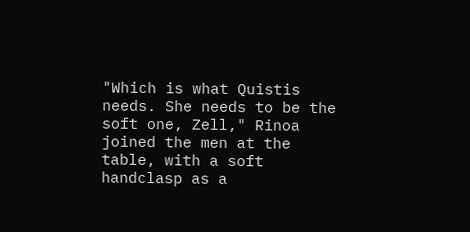"Which is what Quistis needs. She needs to be the soft one, Zell," Rinoa joined the men at the table, with a soft handclasp as a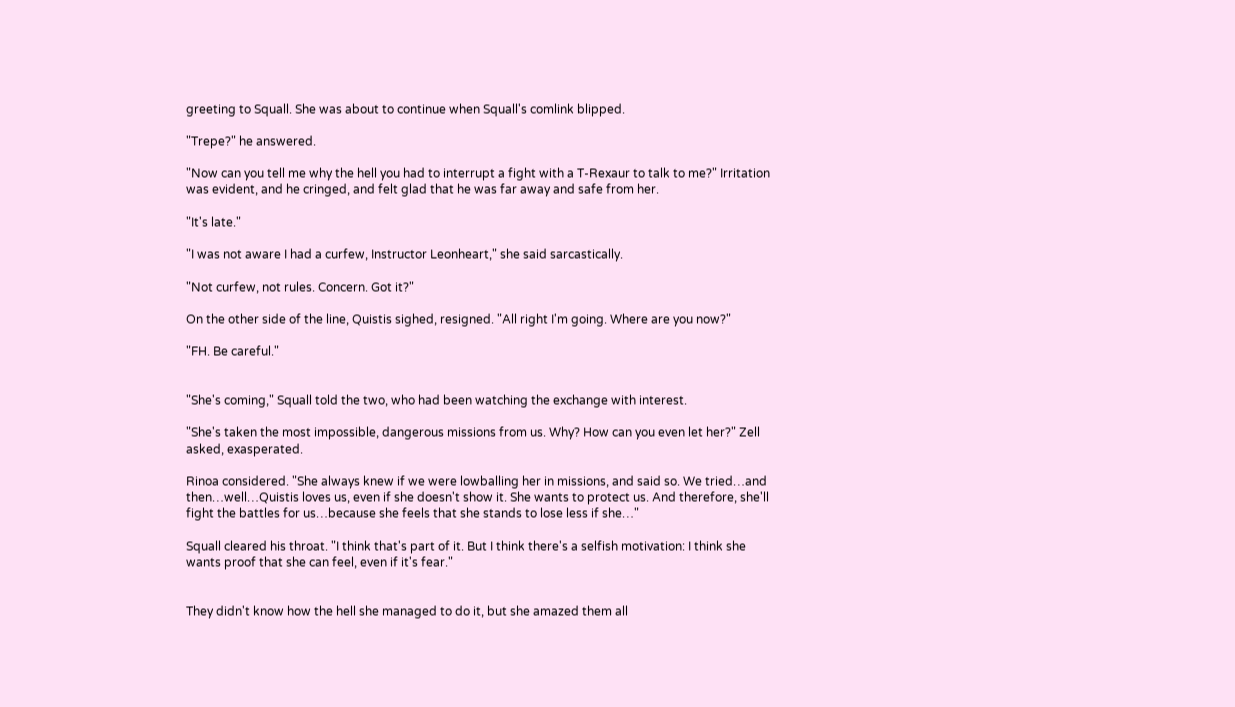greeting to Squall. She was about to continue when Squall's comlink blipped.

"Trepe?" he answered.

"Now can you tell me why the hell you had to interrupt a fight with a T-Rexaur to talk to me?" Irritation was evident, and he cringed, and felt glad that he was far away and safe from her.

"It's late."

"I was not aware I had a curfew, Instructor Leonheart," she said sarcastically.

"Not curfew, not rules. Concern. Got it?"

On the other side of the line, Quistis sighed, resigned. "All right I'm going. Where are you now?"

"FH. Be careful."


"She's coming," Squall told the two, who had been watching the exchange with interest.

"She's taken the most impossible, dangerous missions from us. Why? How can you even let her?" Zell asked, exasperated.

Rinoa considered. "She always knew if we were lowballing her in missions, and said so. We tried…and then…well…Quistis loves us, even if she doesn't show it. She wants to protect us. And therefore, she'll fight the battles for us…because she feels that she stands to lose less if she…"

Squall cleared his throat. "I think that's part of it. But I think there's a selfish motivation: I think she wants proof that she can feel, even if it's fear."


They didn't know how the hell she managed to do it, but she amazed them all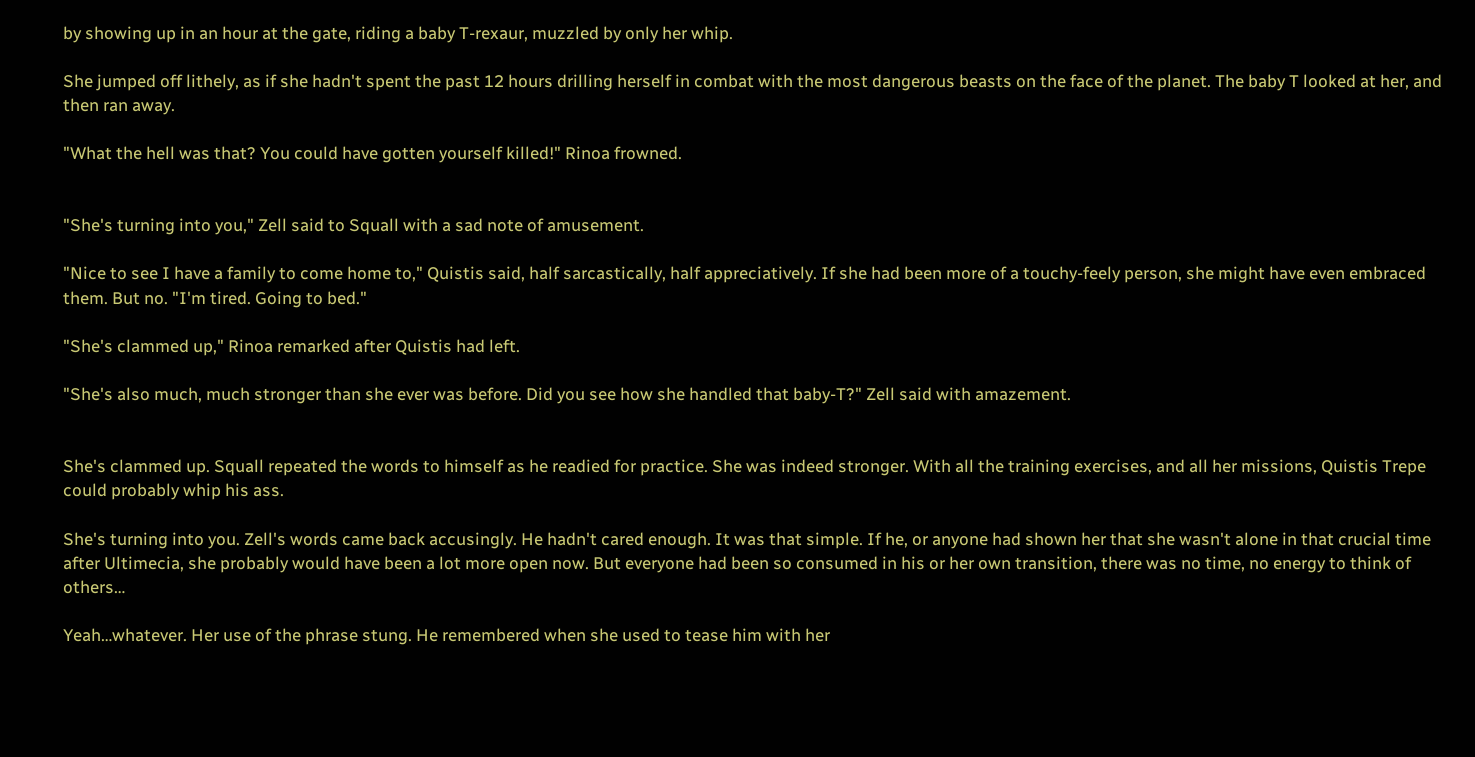by showing up in an hour at the gate, riding a baby T-rexaur, muzzled by only her whip.

She jumped off lithely, as if she hadn't spent the past 12 hours drilling herself in combat with the most dangerous beasts on the face of the planet. The baby T looked at her, and then ran away.

"What the hell was that? You could have gotten yourself killed!" Rinoa frowned.


"She's turning into you," Zell said to Squall with a sad note of amusement.

"Nice to see I have a family to come home to," Quistis said, half sarcastically, half appreciatively. If she had been more of a touchy-feely person, she might have even embraced them. But no. "I'm tired. Going to bed."

"She's clammed up," Rinoa remarked after Quistis had left.

"She's also much, much stronger than she ever was before. Did you see how she handled that baby-T?" Zell said with amazement.


She's clammed up. Squall repeated the words to himself as he readied for practice. She was indeed stronger. With all the training exercises, and all her missions, Quistis Trepe could probably whip his ass.

She's turning into you. Zell's words came back accusingly. He hadn't cared enough. It was that simple. If he, or anyone had shown her that she wasn't alone in that crucial time after Ultimecia, she probably would have been a lot more open now. But everyone had been so consumed in his or her own transition, there was no time, no energy to think of others…

Yeah…whatever. Her use of the phrase stung. He remembered when she used to tease him with her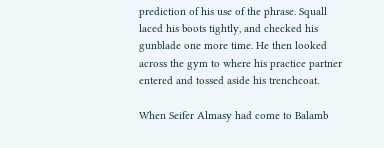prediction of his use of the phrase. Squall laced his boots tightly, and checked his gunblade one more time. He then looked across the gym to where his practice partner entered and tossed aside his trenchcoat.

When Seifer Almasy had come to Balamb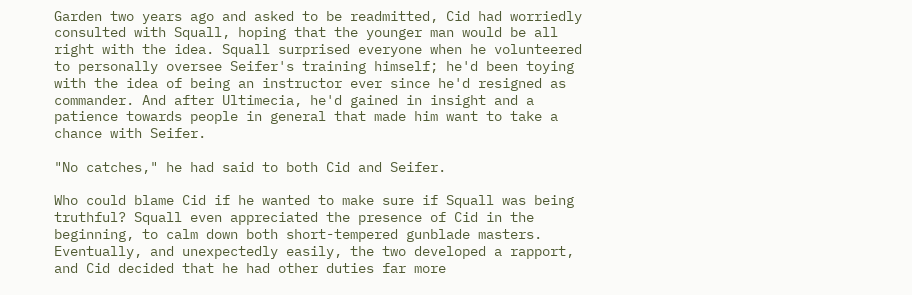Garden two years ago and asked to be readmitted, Cid had worriedly consulted with Squall, hoping that the younger man would be all right with the idea. Squall surprised everyone when he volunteered to personally oversee Seifer's training himself; he'd been toying with the idea of being an instructor ever since he'd resigned as commander. And after Ultimecia, he'd gained in insight and a patience towards people in general that made him want to take a chance with Seifer.

"No catches," he had said to both Cid and Seifer.

Who could blame Cid if he wanted to make sure if Squall was being truthful? Squall even appreciated the presence of Cid in the beginning, to calm down both short-tempered gunblade masters. Eventually, and unexpectedly easily, the two developed a rapport, and Cid decided that he had other duties far more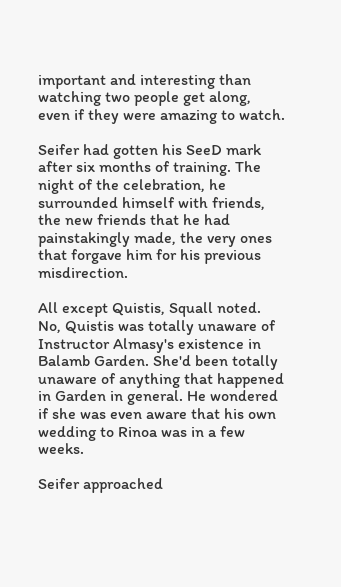important and interesting than watching two people get along, even if they were amazing to watch.

Seifer had gotten his SeeD mark after six months of training. The night of the celebration, he surrounded himself with friends, the new friends that he had painstakingly made, the very ones that forgave him for his previous misdirection.

All except Quistis, Squall noted. No, Quistis was totally unaware of Instructor Almasy's existence in Balamb Garden. She'd been totally unaware of anything that happened in Garden in general. He wondered if she was even aware that his own wedding to Rinoa was in a few weeks.

Seifer approached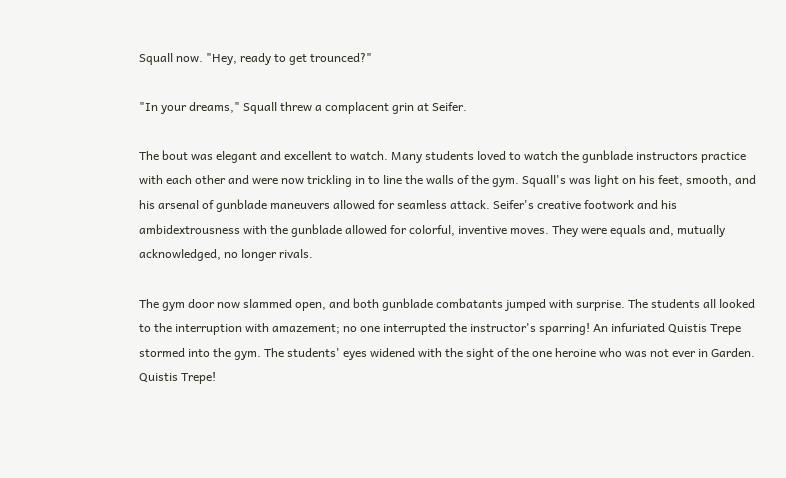Squall now. "Hey, ready to get trounced?"

"In your dreams," Squall threw a complacent grin at Seifer.

The bout was elegant and excellent to watch. Many students loved to watch the gunblade instructors practice with each other and were now trickling in to line the walls of the gym. Squall's was light on his feet, smooth, and his arsenal of gunblade maneuvers allowed for seamless attack. Seifer's creative footwork and his ambidextrousness with the gunblade allowed for colorful, inventive moves. They were equals and, mutually acknowledged, no longer rivals.

The gym door now slammed open, and both gunblade combatants jumped with surprise. The students all looked to the interruption with amazement; no one interrupted the instructor's sparring! An infuriated Quistis Trepe stormed into the gym. The students' eyes widened with the sight of the one heroine who was not ever in Garden. Quistis Trepe!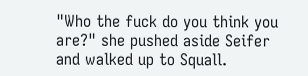"Who the fuck do you think you are?" she pushed aside Seifer and walked up to Squall.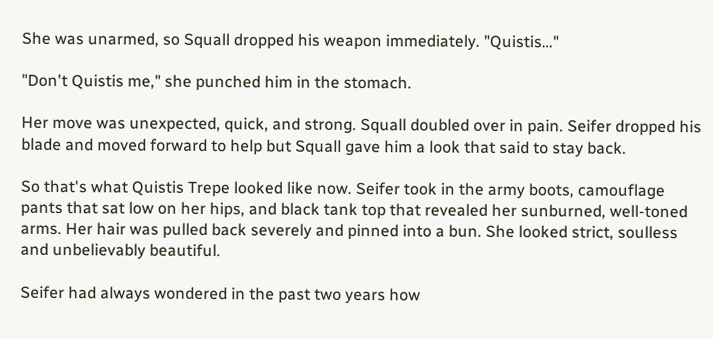She was unarmed, so Squall dropped his weapon immediately. "Quistis…"

"Don't Quistis me," she punched him in the stomach.

Her move was unexpected, quick, and strong. Squall doubled over in pain. Seifer dropped his blade and moved forward to help but Squall gave him a look that said to stay back.

So that's what Quistis Trepe looked like now. Seifer took in the army boots, camouflage pants that sat low on her hips, and black tank top that revealed her sunburned, well-toned arms. Her hair was pulled back severely and pinned into a bun. She looked strict, soulless and unbelievably beautiful.

Seifer had always wondered in the past two years how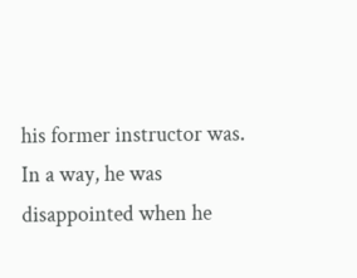his former instructor was. In a way, he was disappointed when he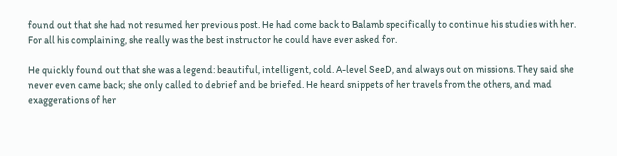found out that she had not resumed her previous post. He had come back to Balamb specifically to continue his studies with her. For all his complaining, she really was the best instructor he could have ever asked for.

He quickly found out that she was a legend: beautiful, intelligent, cold. A-level SeeD, and always out on missions. They said she never even came back; she only called to debrief and be briefed. He heard snippets of her travels from the others, and mad exaggerations of her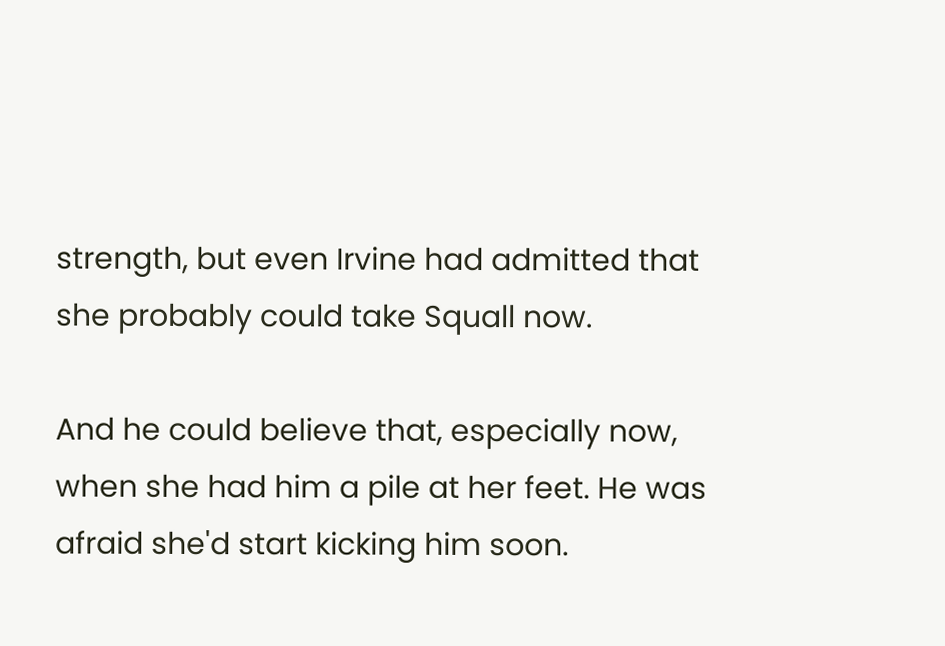strength, but even Irvine had admitted that she probably could take Squall now.

And he could believe that, especially now, when she had him a pile at her feet. He was afraid she'd start kicking him soon.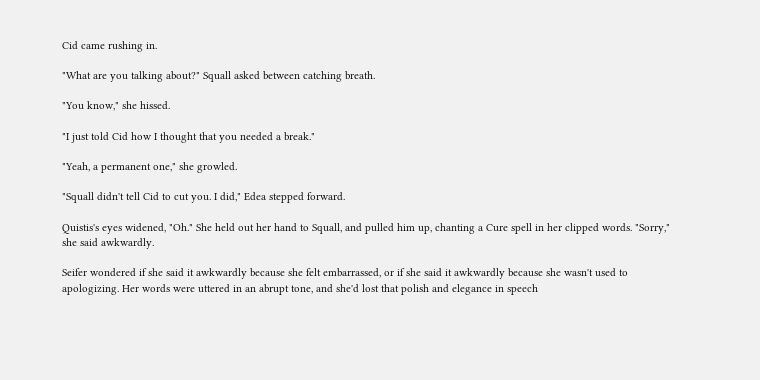Cid came rushing in.

"What are you talking about?" Squall asked between catching breath.

"You know," she hissed.

"I just told Cid how I thought that you needed a break."

"Yeah, a permanent one," she growled.

"Squall didn't tell Cid to cut you. I did," Edea stepped forward.

Quistis's eyes widened, "Oh." She held out her hand to Squall, and pulled him up, chanting a Cure spell in her clipped words. "Sorry," she said awkwardly.

Seifer wondered if she said it awkwardly because she felt embarrassed, or if she said it awkwardly because she wasn't used to apologizing. Her words were uttered in an abrupt tone, and she'd lost that polish and elegance in speech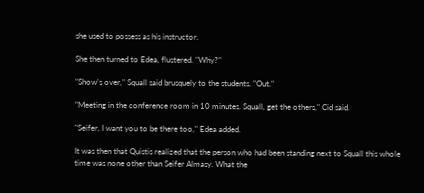she used to possess as his instructor.

She then turned to Edea, flustered. "Why?"

"Show's over," Squall said brusquely to the students. "Out."

"Meeting in the conference room in 10 minutes. Squall, get the others," Cid said.

"Seifer, I want you to be there too," Edea added.

It was then that Quistis realized that the person who had been standing next to Squall this whole time was none other than Seifer Almasy. What the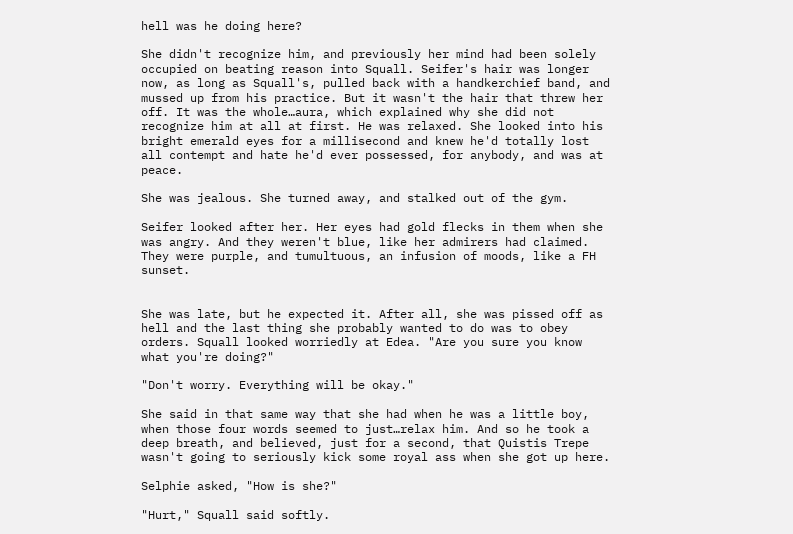hell was he doing here?

She didn't recognize him, and previously her mind had been solely occupied on beating reason into Squall. Seifer's hair was longer now, as long as Squall's, pulled back with a handkerchief band, and mussed up from his practice. But it wasn't the hair that threw her off. It was the whole…aura, which explained why she did not recognize him at all at first. He was relaxed. She looked into his bright emerald eyes for a millisecond and knew he'd totally lost all contempt and hate he'd ever possessed, for anybody, and was at peace.

She was jealous. She turned away, and stalked out of the gym.

Seifer looked after her. Her eyes had gold flecks in them when she was angry. And they weren't blue, like her admirers had claimed. They were purple, and tumultuous, an infusion of moods, like a FH sunset.


She was late, but he expected it. After all, she was pissed off as hell and the last thing she probably wanted to do was to obey orders. Squall looked worriedly at Edea. "Are you sure you know what you're doing?"

"Don't worry. Everything will be okay."

She said in that same way that she had when he was a little boy, when those four words seemed to just…relax him. And so he took a deep breath, and believed, just for a second, that Quistis Trepe wasn't going to seriously kick some royal ass when she got up here.

Selphie asked, "How is she?"

"Hurt," Squall said softly.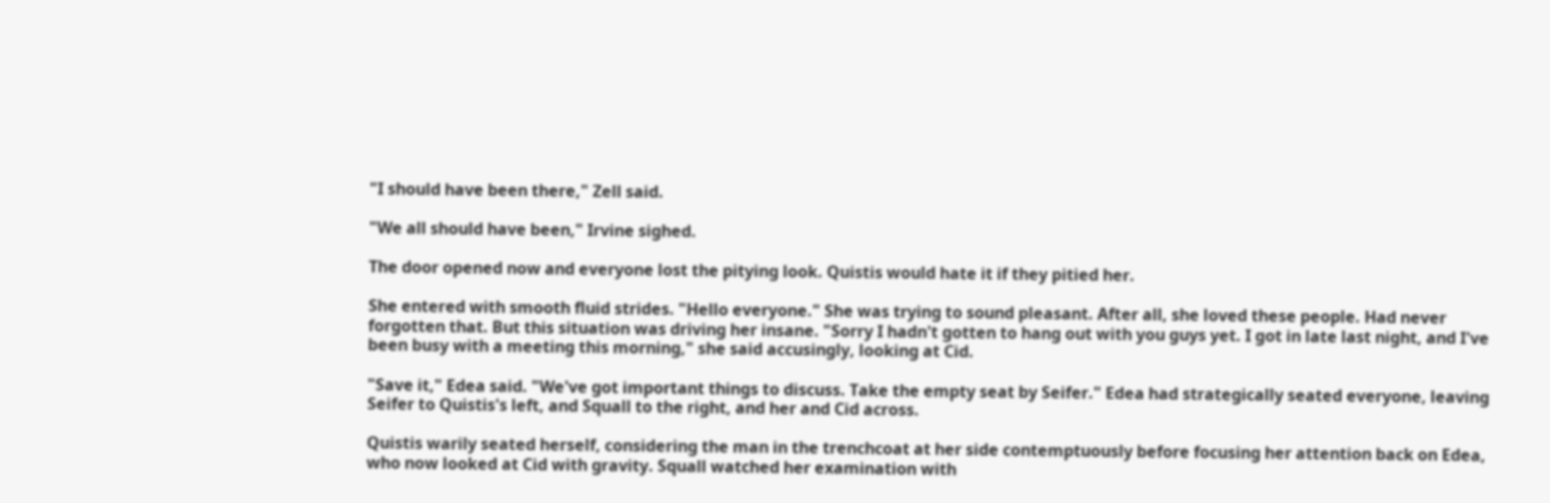"I should have been there," Zell said.

"We all should have been," Irvine sighed.

The door opened now and everyone lost the pitying look. Quistis would hate it if they pitied her.

She entered with smooth fluid strides. "Hello everyone." She was trying to sound pleasant. After all, she loved these people. Had never forgotten that. But this situation was driving her insane. "Sorry I hadn't gotten to hang out with you guys yet. I got in late last night, and I've been busy with a meeting this morning," she said accusingly, looking at Cid.

"Save it," Edea said. "We've got important things to discuss. Take the empty seat by Seifer." Edea had strategically seated everyone, leaving Seifer to Quistis's left, and Squall to the right, and her and Cid across.

Quistis warily seated herself, considering the man in the trenchcoat at her side contemptuously before focusing her attention back on Edea, who now looked at Cid with gravity. Squall watched her examination with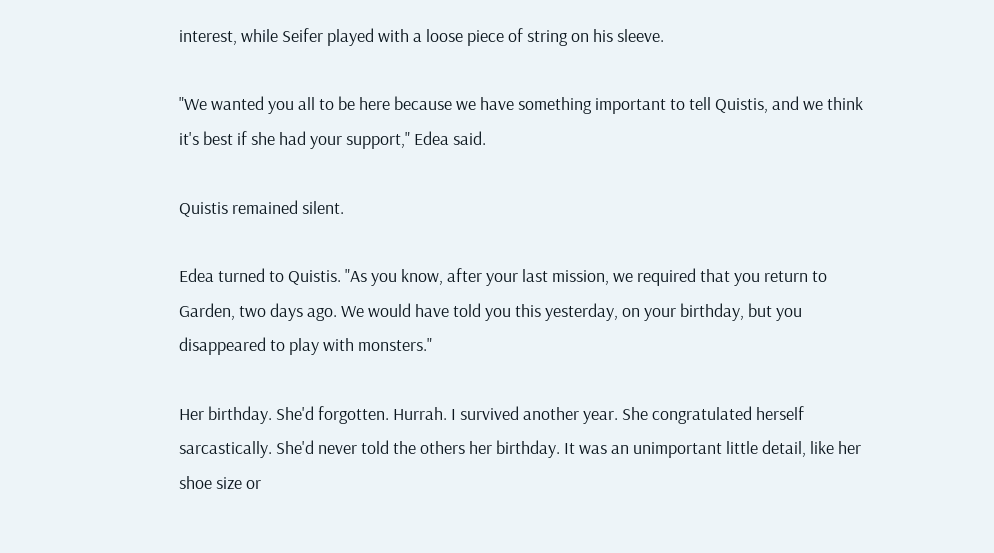interest, while Seifer played with a loose piece of string on his sleeve.

"We wanted you all to be here because we have something important to tell Quistis, and we think it's best if she had your support," Edea said.

Quistis remained silent.

Edea turned to Quistis. "As you know, after your last mission, we required that you return to Garden, two days ago. We would have told you this yesterday, on your birthday, but you disappeared to play with monsters."

Her birthday. She'd forgotten. Hurrah. I survived another year. She congratulated herself sarcastically. She'd never told the others her birthday. It was an unimportant little detail, like her shoe size or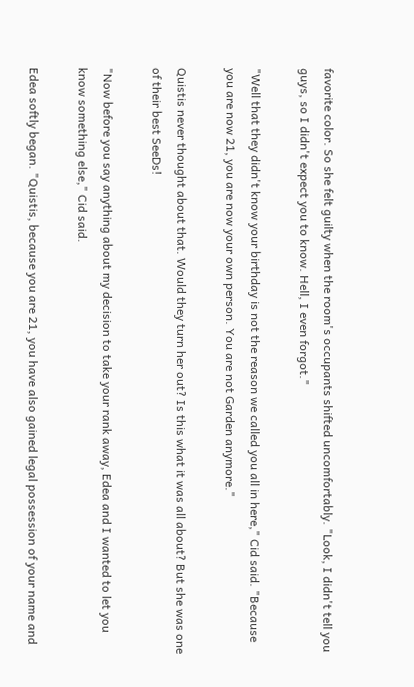favorite color. So she felt guilty when the room's occupants shifted uncomfortably. "Look, I didn't tell you guys, so I didn't expect you to know. Hell, I even forgot."

"Well that they didn't know your birthday is not the reason we called you all in here," Cid said. "Because you are now 21, you are now your own person. You are not Garden anymore."

Quistis never thought about that. Would they turn her out? Is this what it was all about? But she was one of their best SeeDs!

"Now before you say anything about my decision to take your rank away, Edea and I wanted to let you know something else," Cid said.

Edea softly began. "Quistis, because you are 21, you have also gained legal possession of your name and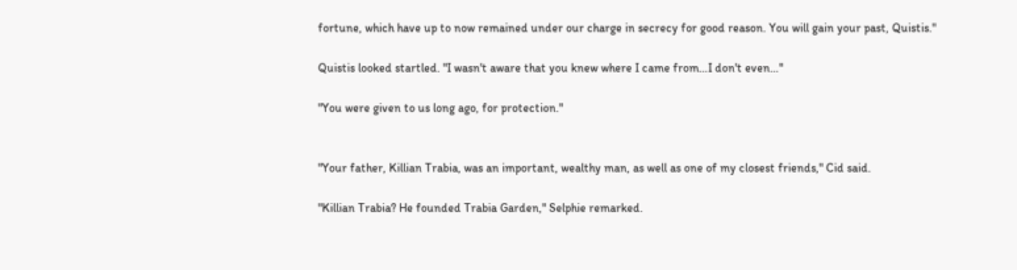fortune, which have up to now remained under our charge in secrecy for good reason. You will gain your past, Quistis."

Quistis looked startled. "I wasn't aware that you knew where I came from…I don't even…"

"You were given to us long ago, for protection."


"Your father, Killian Trabia, was an important, wealthy man, as well as one of my closest friends," Cid said.

"Killian Trabia? He founded Trabia Garden," Selphie remarked.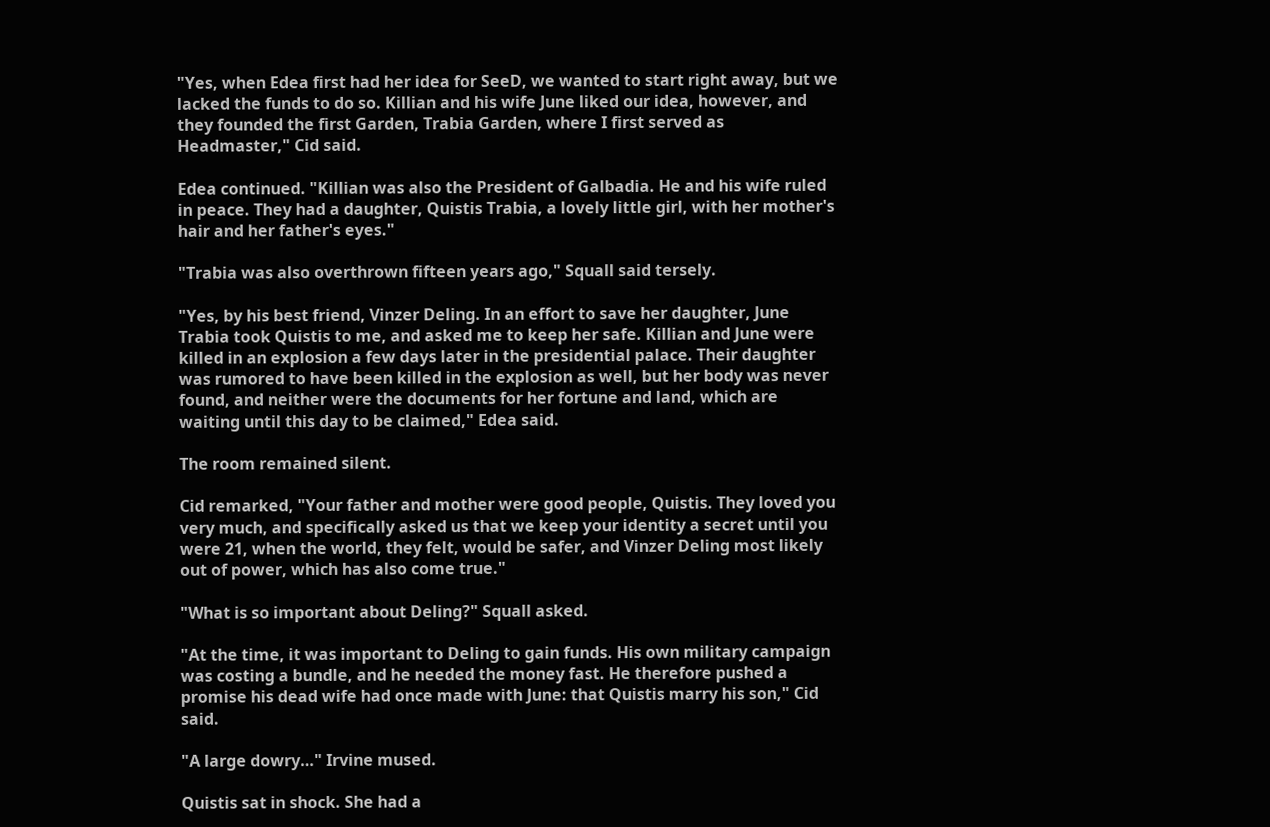"Yes, when Edea first had her idea for SeeD, we wanted to start right away, but we lacked the funds to do so. Killian and his wife June liked our idea, however, and they founded the first Garden, Trabia Garden, where I first served as Headmaster," Cid said.

Edea continued. "Killian was also the President of Galbadia. He and his wife ruled in peace. They had a daughter, Quistis Trabia, a lovely little girl, with her mother's hair and her father's eyes."

"Trabia was also overthrown fifteen years ago," Squall said tersely.

"Yes, by his best friend, Vinzer Deling. In an effort to save her daughter, June Trabia took Quistis to me, and asked me to keep her safe. Killian and June were killed in an explosion a few days later in the presidential palace. Their daughter was rumored to have been killed in the explosion as well, but her body was never found, and neither were the documents for her fortune and land, which are waiting until this day to be claimed," Edea said.

The room remained silent.

Cid remarked, "Your father and mother were good people, Quistis. They loved you very much, and specifically asked us that we keep your identity a secret until you were 21, when the world, they felt, would be safer, and Vinzer Deling most likely out of power, which has also come true."

"What is so important about Deling?" Squall asked.

"At the time, it was important to Deling to gain funds. His own military campaign was costing a bundle, and he needed the money fast. He therefore pushed a promise his dead wife had once made with June: that Quistis marry his son," Cid said.

"A large dowry…" Irvine mused.

Quistis sat in shock. She had a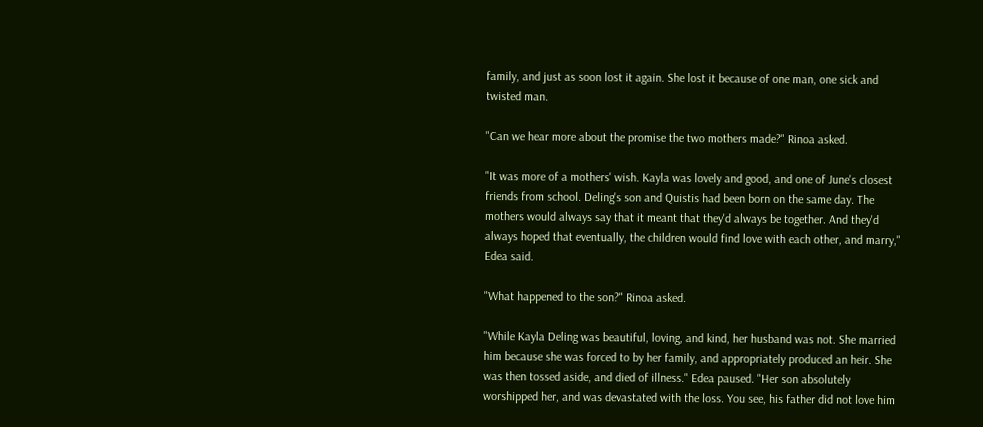family, and just as soon lost it again. She lost it because of one man, one sick and twisted man.

"Can we hear more about the promise the two mothers made?" Rinoa asked.

"It was more of a mothers' wish. Kayla was lovely and good, and one of June's closest friends from school. Deling's son and Quistis had been born on the same day. The mothers would always say that it meant that they'd always be together. And they'd always hoped that eventually, the children would find love with each other, and marry," Edea said.

"What happened to the son?" Rinoa asked.

"While Kayla Deling was beautiful, loving, and kind, her husband was not. She married him because she was forced to by her family, and appropriately produced an heir. She was then tossed aside, and died of illness." Edea paused. "Her son absolutely worshipped her, and was devastated with the loss. You see, his father did not love him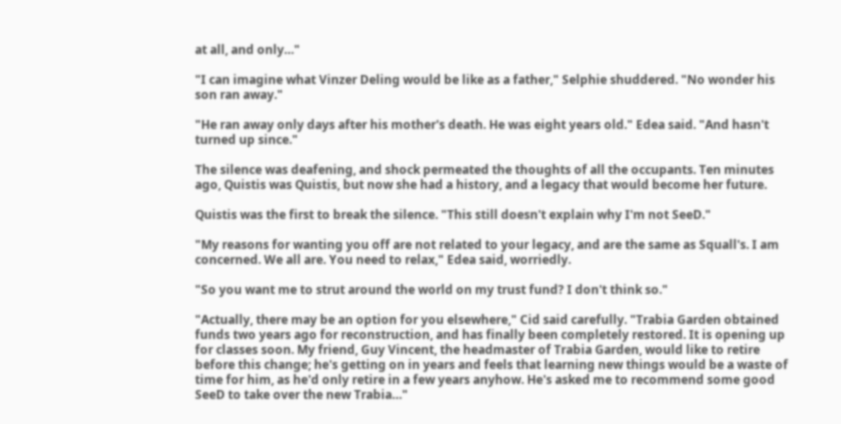at all, and only…"

"I can imagine what Vinzer Deling would be like as a father," Selphie shuddered. "No wonder his son ran away."

"He ran away only days after his mother's death. He was eight years old." Edea said. "And hasn't turned up since."

The silence was deafening, and shock permeated the thoughts of all the occupants. Ten minutes ago, Quistis was Quistis, but now she had a history, and a legacy that would become her future.

Quistis was the first to break the silence. "This still doesn't explain why I'm not SeeD."

"My reasons for wanting you off are not related to your legacy, and are the same as Squall's. I am concerned. We all are. You need to relax," Edea said, worriedly.

"So you want me to strut around the world on my trust fund? I don't think so."

"Actually, there may be an option for you elsewhere," Cid said carefully. "Trabia Garden obtained funds two years ago for reconstruction, and has finally been completely restored. It is opening up for classes soon. My friend, Guy Vincent, the headmaster of Trabia Garden, would like to retire before this change; he's getting on in years and feels that learning new things would be a waste of time for him, as he'd only retire in a few years anyhow. He's asked me to recommend some good SeeD to take over the new Trabia…"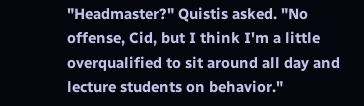"Headmaster?" Quistis asked. "No offense, Cid, but I think I'm a little overqualified to sit around all day and lecture students on behavior."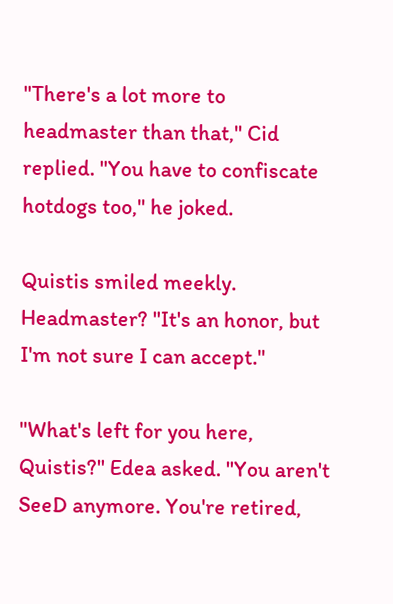"There's a lot more to headmaster than that," Cid replied. "You have to confiscate hotdogs too," he joked.

Quistis smiled meekly. Headmaster? "It's an honor, but I'm not sure I can accept."

"What's left for you here, Quistis?" Edea asked. "You aren't SeeD anymore. You're retired,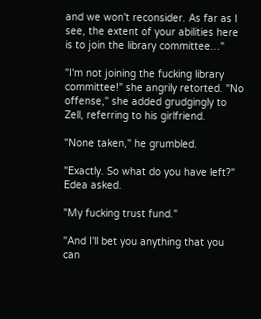and we won't reconsider. As far as I see, the extent of your abilities here is to join the library committee…"

"I'm not joining the fucking library committee!" she angrily retorted. "No offense," she added grudgingly to Zell, referring to his girlfriend.

"None taken," he grumbled.

"Exactly. So what do you have left?" Edea asked.

"My fucking trust fund."

"And I'll bet you anything that you can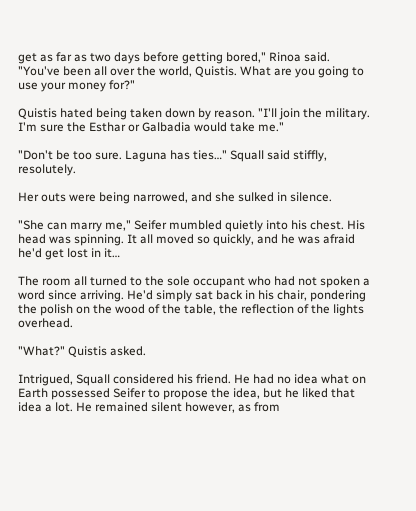get as far as two days before getting bored," Rinoa said. "You've been all over the world, Quistis. What are you going to use your money for?"

Quistis hated being taken down by reason. "I'll join the military. I'm sure the Esthar or Galbadia would take me."

"Don't be too sure. Laguna has ties…" Squall said stiffly, resolutely.

Her outs were being narrowed, and she sulked in silence.

"She can marry me," Seifer mumbled quietly into his chest. His head was spinning. It all moved so quickly, and he was afraid he'd get lost in it…

The room all turned to the sole occupant who had not spoken a word since arriving. He'd simply sat back in his chair, pondering the polish on the wood of the table, the reflection of the lights overhead.

"What?" Quistis asked.

Intrigued, Squall considered his friend. He had no idea what on Earth possessed Seifer to propose the idea, but he liked that idea a lot. He remained silent however, as from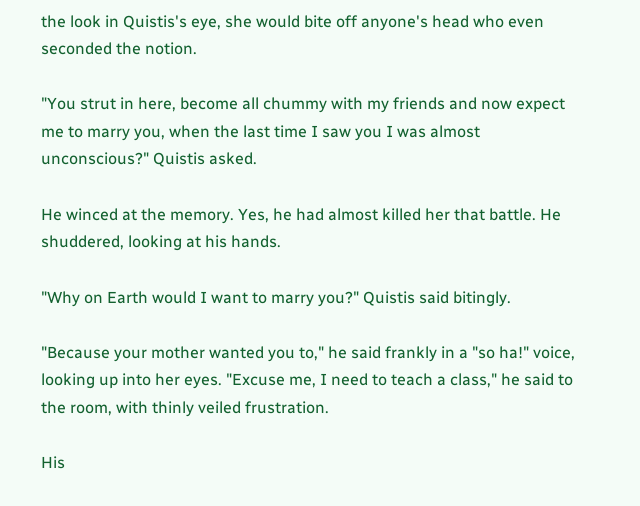the look in Quistis's eye, she would bite off anyone's head who even seconded the notion.

"You strut in here, become all chummy with my friends and now expect me to marry you, when the last time I saw you I was almost unconscious?" Quistis asked.

He winced at the memory. Yes, he had almost killed her that battle. He shuddered, looking at his hands.

"Why on Earth would I want to marry you?" Quistis said bitingly.

"Because your mother wanted you to," he said frankly in a "so ha!" voice, looking up into her eyes. "Excuse me, I need to teach a class," he said to the room, with thinly veiled frustration.

His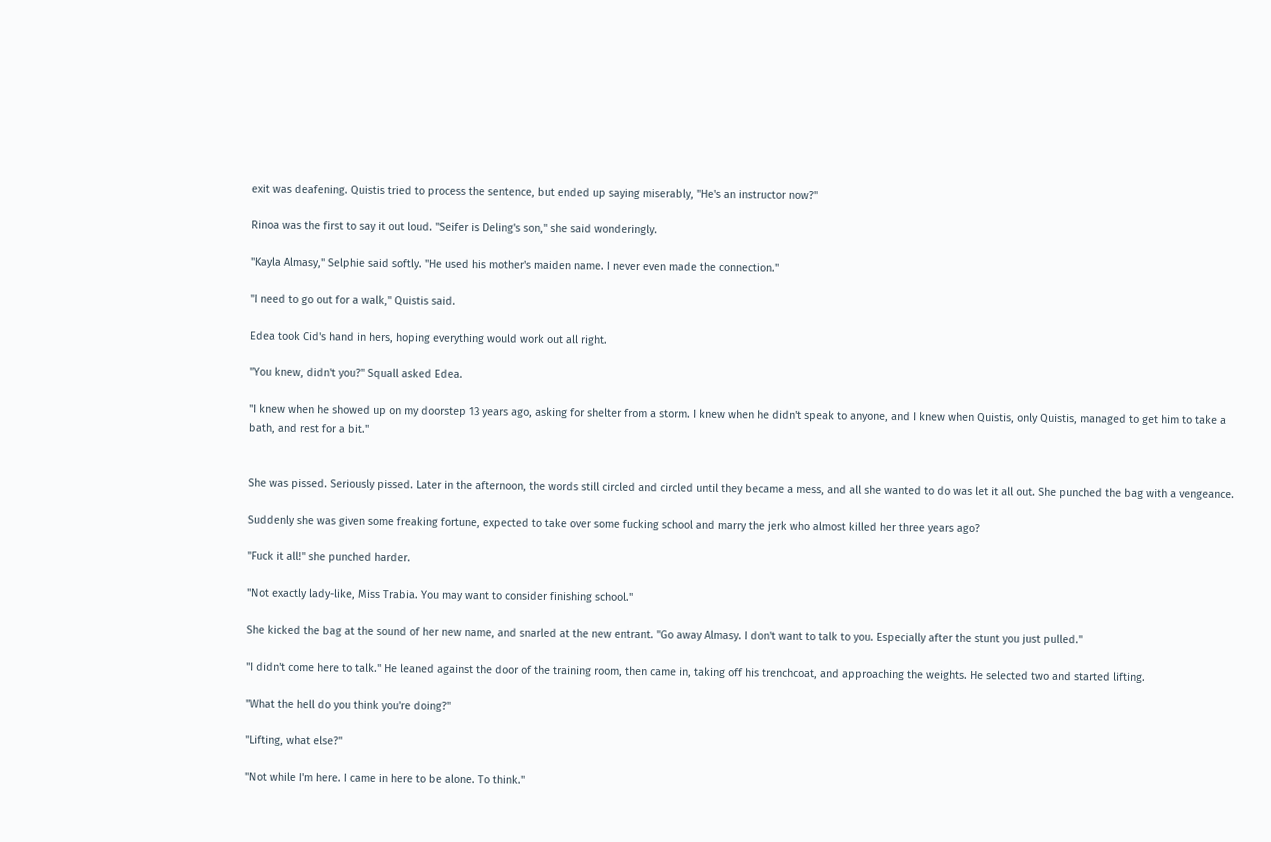exit was deafening. Quistis tried to process the sentence, but ended up saying miserably, "He's an instructor now?"

Rinoa was the first to say it out loud. "Seifer is Deling's son," she said wonderingly.

"Kayla Almasy," Selphie said softly. "He used his mother's maiden name. I never even made the connection."

"I need to go out for a walk," Quistis said.

Edea took Cid's hand in hers, hoping everything would work out all right.

"You knew, didn't you?" Squall asked Edea.

"I knew when he showed up on my doorstep 13 years ago, asking for shelter from a storm. I knew when he didn't speak to anyone, and I knew when Quistis, only Quistis, managed to get him to take a bath, and rest for a bit."


She was pissed. Seriously pissed. Later in the afternoon, the words still circled and circled until they became a mess, and all she wanted to do was let it all out. She punched the bag with a vengeance.

Suddenly she was given some freaking fortune, expected to take over some fucking school and marry the jerk who almost killed her three years ago?

"Fuck it all!" she punched harder.

"Not exactly lady-like, Miss Trabia. You may want to consider finishing school."

She kicked the bag at the sound of her new name, and snarled at the new entrant. "Go away Almasy. I don't want to talk to you. Especially after the stunt you just pulled."

"I didn't come here to talk." He leaned against the door of the training room, then came in, taking off his trenchcoat, and approaching the weights. He selected two and started lifting.

"What the hell do you think you're doing?"

"Lifting, what else?"

"Not while I'm here. I came in here to be alone. To think."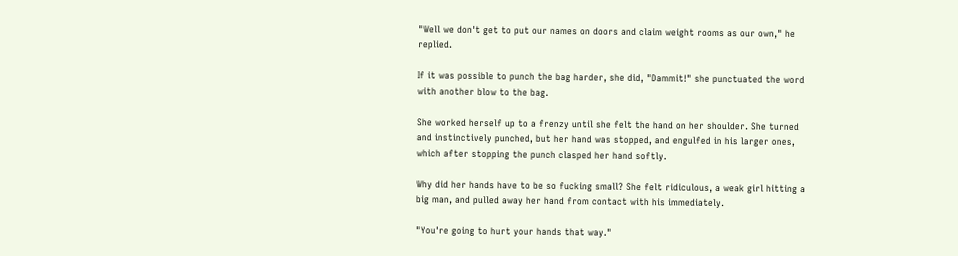"Well we don't get to put our names on doors and claim weight rooms as our own," he replied.

If it was possible to punch the bag harder, she did, "Dammit!" she punctuated the word with another blow to the bag.

She worked herself up to a frenzy until she felt the hand on her shoulder. She turned and instinctively punched, but her hand was stopped, and engulfed in his larger ones, which after stopping the punch clasped her hand softly.

Why did her hands have to be so fucking small? She felt ridiculous, a weak girl hitting a big man, and pulled away her hand from contact with his immediately.

"You're going to hurt your hands that way."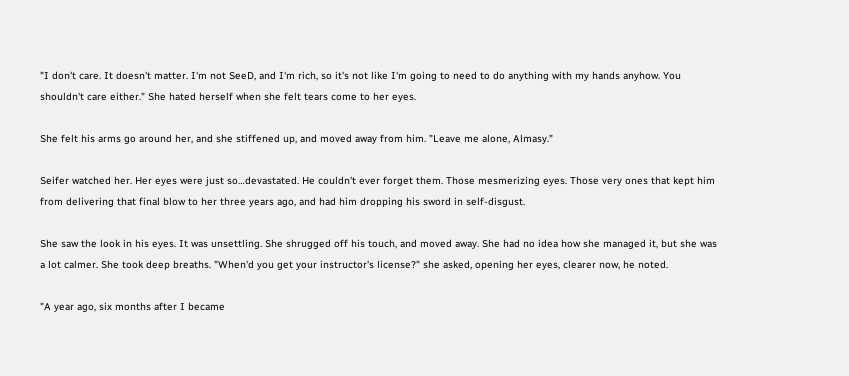"I don't care. It doesn't matter. I'm not SeeD, and I'm rich, so it's not like I'm going to need to do anything with my hands anyhow. You shouldn't care either." She hated herself when she felt tears come to her eyes.

She felt his arms go around her, and she stiffened up, and moved away from him. "Leave me alone, Almasy."

Seifer watched her. Her eyes were just so…devastated. He couldn't ever forget them. Those mesmerizing eyes. Those very ones that kept him from delivering that final blow to her three years ago, and had him dropping his sword in self-disgust.

She saw the look in his eyes. It was unsettling. She shrugged off his touch, and moved away. She had no idea how she managed it, but she was a lot calmer. She took deep breaths. "When'd you get your instructor's license?" she asked, opening her eyes, clearer now, he noted.

"A year ago, six months after I became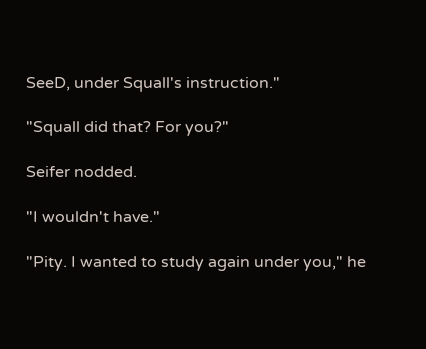SeeD, under Squall's instruction."

"Squall did that? For you?"

Seifer nodded.

"I wouldn't have."

"Pity. I wanted to study again under you," he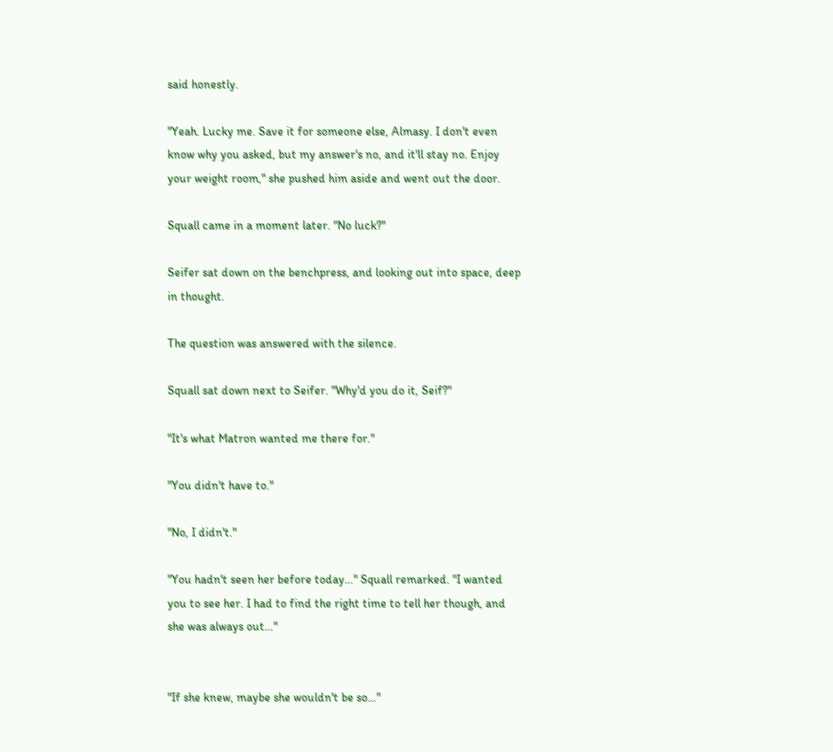said honestly.

"Yeah. Lucky me. Save it for someone else, Almasy. I don't even know why you asked, but my answer's no, and it'll stay no. Enjoy your weight room," she pushed him aside and went out the door.

Squall came in a moment later. "No luck?"

Seifer sat down on the benchpress, and looking out into space, deep in thought.

The question was answered with the silence.

Squall sat down next to Seifer. "Why'd you do it, Seif?"

"It's what Matron wanted me there for."

"You didn't have to."

"No, I didn't."

"You hadn't seen her before today…" Squall remarked. "I wanted you to see her. I had to find the right time to tell her though, and she was always out…"


"If she knew, maybe she wouldn't be so…"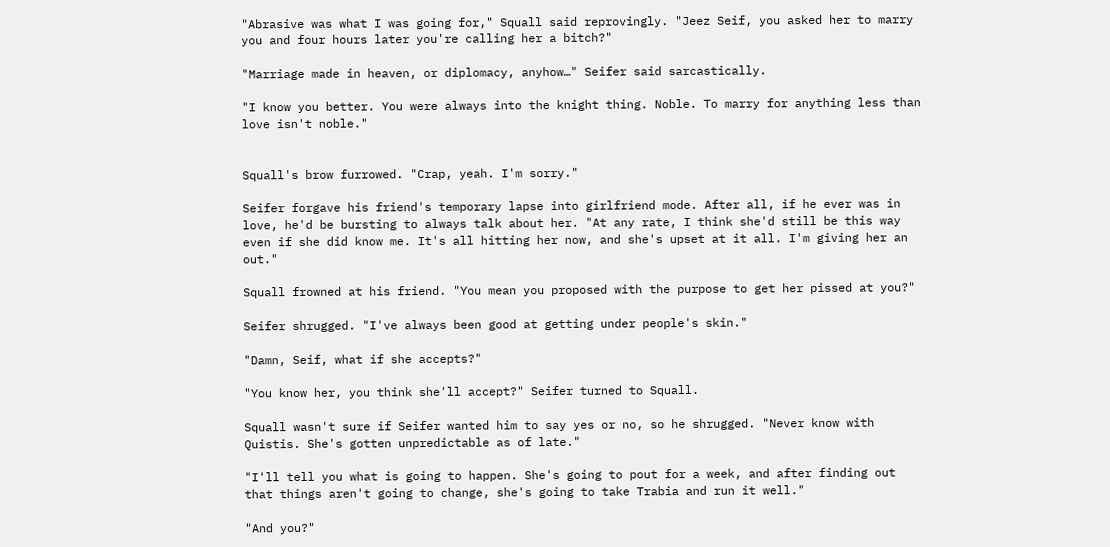"Abrasive was what I was going for," Squall said reprovingly. "Jeez Seif, you asked her to marry you and four hours later you're calling her a bitch?"

"Marriage made in heaven, or diplomacy, anyhow…" Seifer said sarcastically.

"I know you better. You were always into the knight thing. Noble. To marry for anything less than love isn't noble."


Squall's brow furrowed. "Crap, yeah. I'm sorry."

Seifer forgave his friend's temporary lapse into girlfriend mode. After all, if he ever was in love, he'd be bursting to always talk about her. "At any rate, I think she'd still be this way even if she did know me. It's all hitting her now, and she's upset at it all. I'm giving her an out."

Squall frowned at his friend. "You mean you proposed with the purpose to get her pissed at you?"

Seifer shrugged. "I've always been good at getting under people's skin."

"Damn, Seif, what if she accepts?"

"You know her, you think she'll accept?" Seifer turned to Squall.

Squall wasn't sure if Seifer wanted him to say yes or no, so he shrugged. "Never know with Quistis. She's gotten unpredictable as of late."

"I'll tell you what is going to happen. She's going to pout for a week, and after finding out that things aren't going to change, she's going to take Trabia and run it well."

"And you?"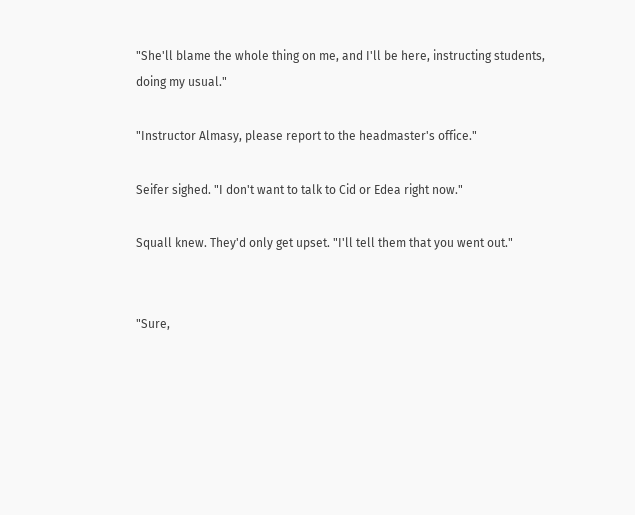"She'll blame the whole thing on me, and I'll be here, instructing students, doing my usual."

"Instructor Almasy, please report to the headmaster's office."

Seifer sighed. "I don't want to talk to Cid or Edea right now."

Squall knew. They'd only get upset. "I'll tell them that you went out."


"Sure,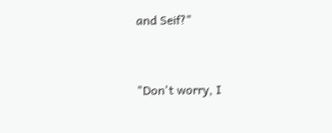and Seif?"


"Don't worry, I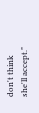don't think she'll accept."